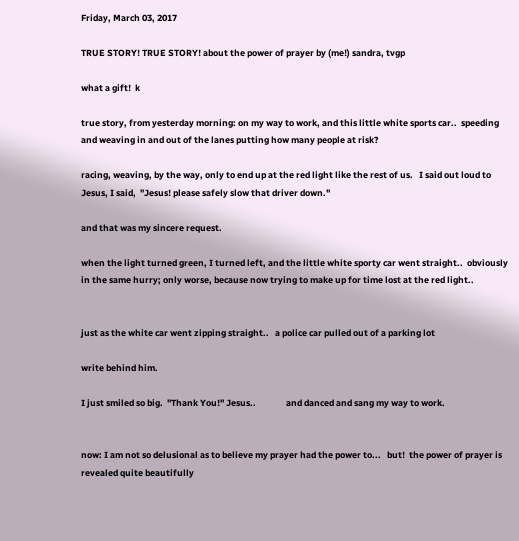Friday, March 03, 2017

TRUE STORY! TRUE STORY! about the power of prayer by (me!) sandra, tvgp

what a gift!  k

true story, from yesterday morning: on my way to work, and this little white sports car..  speeding and weaving in and out of the lanes putting how many people at risk?

racing, weaving, by the way, only to end up at the red light like the rest of us.   I said out loud to Jesus, I said,  "Jesus! please safely slow that driver down."

and that was my sincere request.

when the light turned green, I turned left, and the little white sporty car went straight..  obviously in the same hurry; only worse, because now trying to make up for time lost at the red light..


just as the white car went zipping straight..   a police car pulled out of a parking lot

write behind him.

I just smiled so big.  "Thank You!" Jesus..               and danced and sang my way to work.


now: I am not so delusional as to believe my prayer had the power to...   but!  the power of prayer is revealed quite beautifully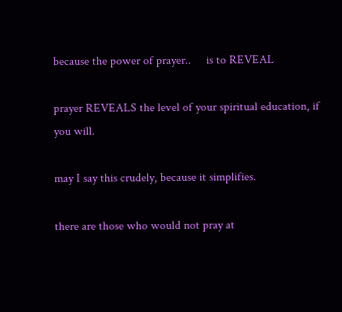because the power of prayer..     is to REVEAL

prayer REVEALS the level of your spiritual education, if you will.

may I say this crudely, because it simplifies.

there are those who would not pray at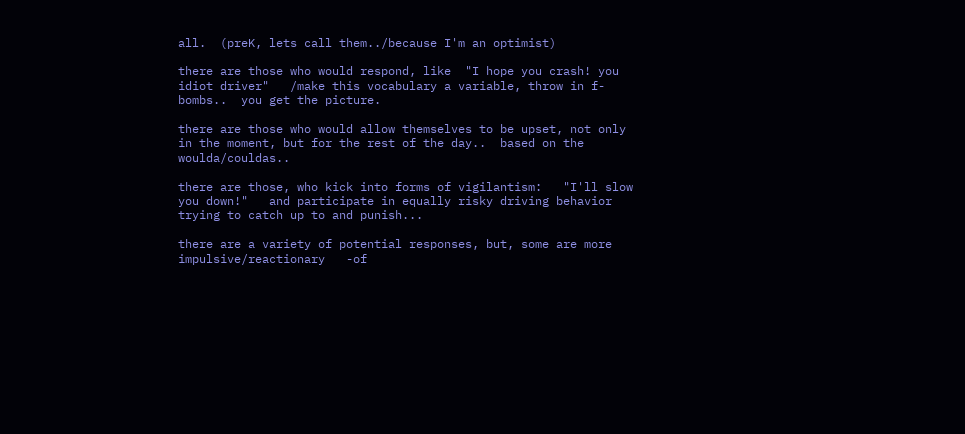all.  (preK, lets call them../because I'm an optimist)

there are those who would respond, like  "I hope you crash! you idiot driver"   /make this vocabulary a variable, throw in f-bombs..  you get the picture.

there are those who would allow themselves to be upset, not only in the moment, but for the rest of the day..  based on the woulda/couldas..

there are those, who kick into forms of vigilantism:   "I'll slow you down!"   and participate in equally risky driving behavior trying to catch up to and punish...

there are a variety of potential responses, but, some are more impulsive/reactionary   -of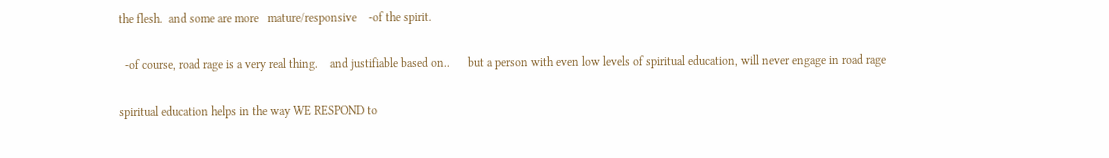the flesh.  and some are more   mature/responsive    -of the spirit.

  -of course, road rage is a very real thing.    and justifiable based on..      but a person with even low levels of spiritual education, will never engage in road rage

spiritual education helps in the way WE RESPOND to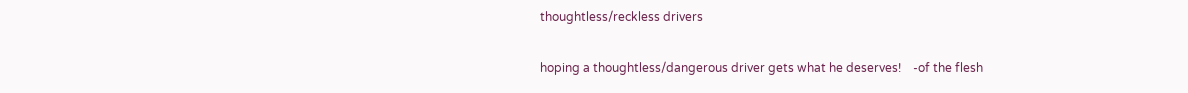thoughtless/reckless drivers

hoping a thoughtless/dangerous driver gets what he deserves!    -of the flesh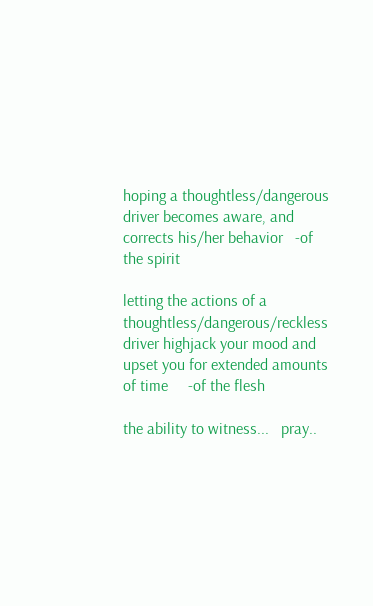hoping a thoughtless/dangerous driver becomes aware, and corrects his/her behavior   -of the spirit

letting the actions of a thoughtless/dangerous/reckless driver highjack your mood and upset you for extended amounts of time     -of the flesh

the ability to witness...   pray..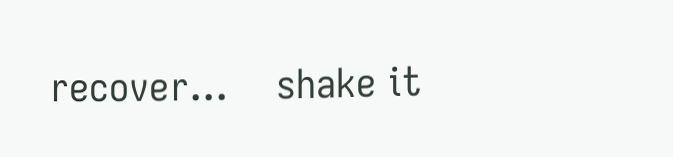recover...    shake it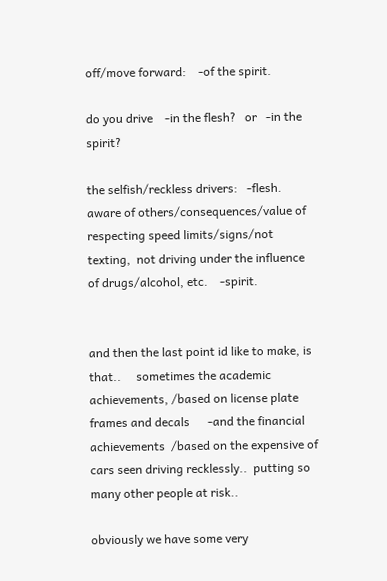off/move forward:    -of the spirit.

do you drive    -in the flesh?   or   -in the spirit?

the selfish/reckless drivers:   -flesh.            aware of others/consequences/value of respecting speed limits/signs/not texting,  not driving under the influence of drugs/alcohol, etc.    -spirit.


and then the last point id like to make, is that..     sometimes the academic achievements, /based on license plate frames and decals      -and the financial achievements  /based on the expensive of cars seen driving recklessly..  putting so many other people at risk..

obviously we have some very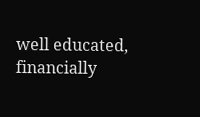well educated, financially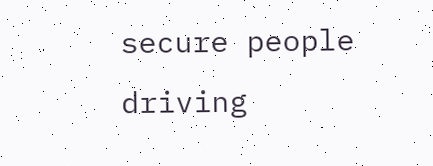secure people driving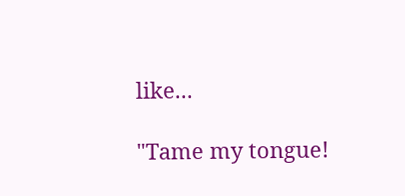like...

"Tame my tongue!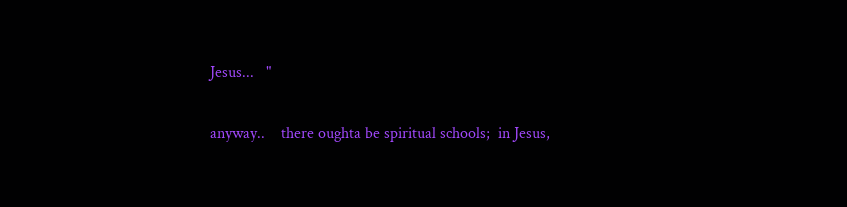Jesus...   "

anyway..    there oughta be spiritual schools;  in Jesus,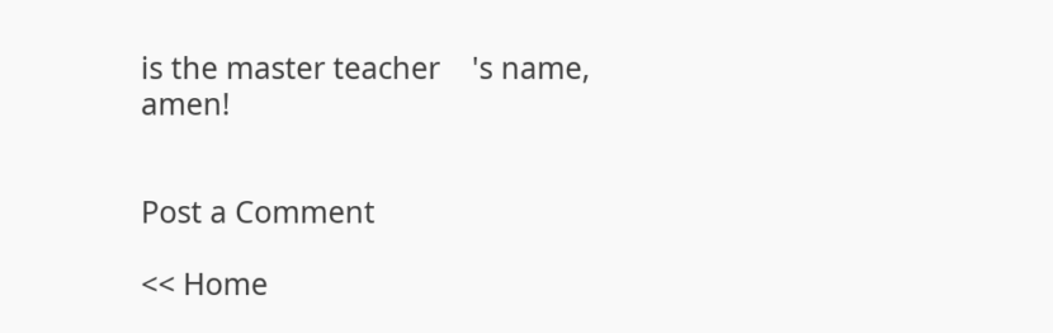is the master teacher    's name,   amen!


Post a Comment

<< Home